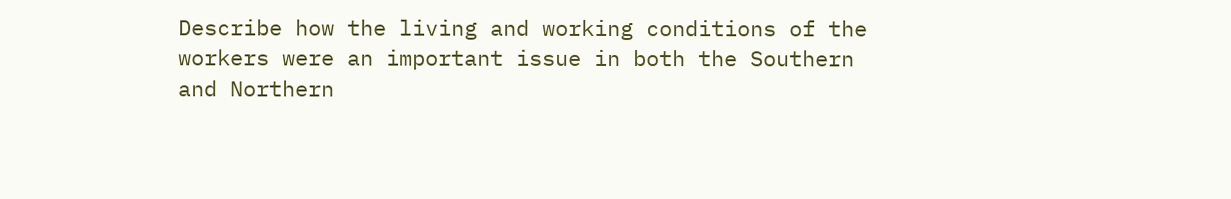Describe how the living and working conditions of the workers were an important issue in both the Southern and Northern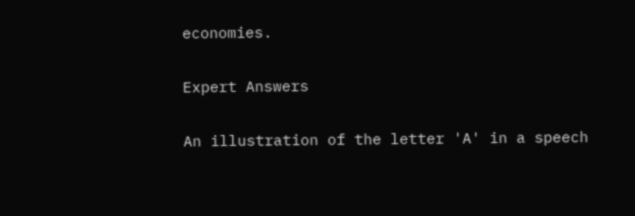economies.

Expert Answers

An illustration of the letter 'A' in a speech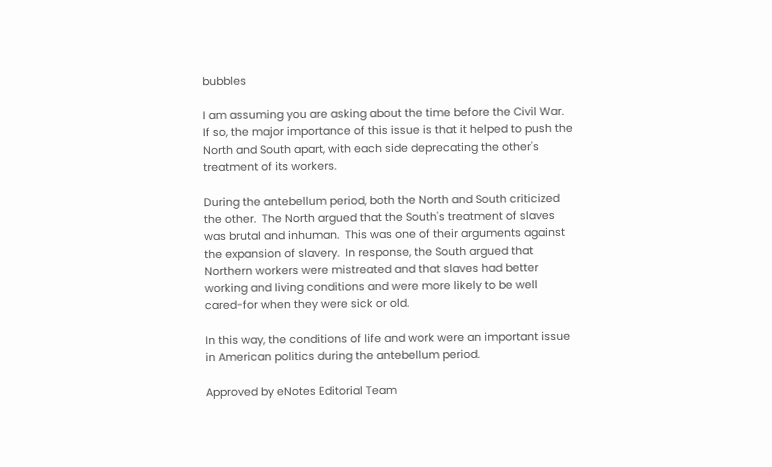bubbles

I am assuming you are asking about the time before the Civil War.  If so, the major importance of this issue is that it helped to push the North and South apart, with each side deprecating the other's treatment of its workers.

During the antebellum period, both the North and South criticized the other.  The North argued that the South's treatment of slaves was brutal and inhuman.  This was one of their arguments against the expansion of slavery.  In response, the South argued that Northern workers were mistreated and that slaves had better working and living conditions and were more likely to be well cared-for when they were sick or old.

In this way, the conditions of life and work were an important issue in American politics during the antebellum period.

Approved by eNotes Editorial Team